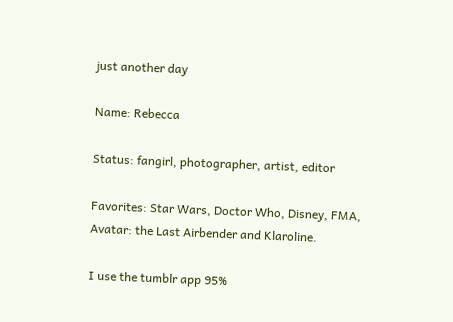just another day

Name: Rebecca

Status: fangirl, photographer, artist, editor

Favorites: Star Wars, Doctor Who, Disney, FMA, Avatar: the Last Airbender and Klaroline.

I use the tumblr app 95%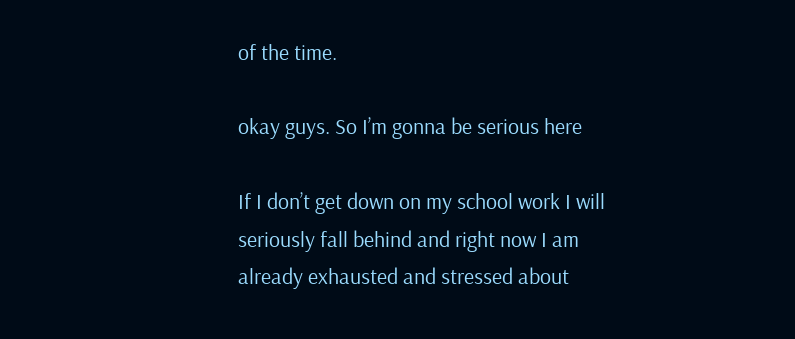of the time.

okay guys. So I’m gonna be serious here

If I don’t get down on my school work I will seriously fall behind and right now I am already exhausted and stressed about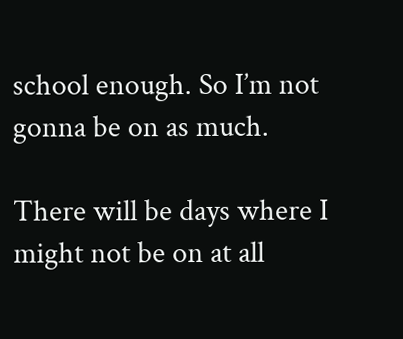school enough. So I’m not gonna be on as much.

There will be days where I might not be on at all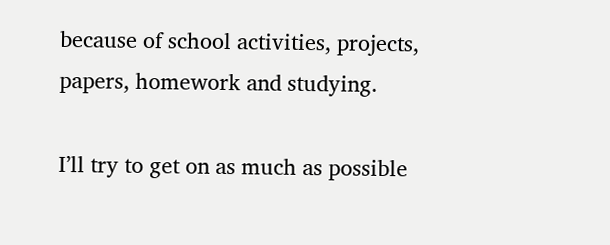because of school activities, projects, papers, homework and studying.

I’ll try to get on as much as possible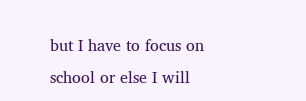but I have to focus on school or else I will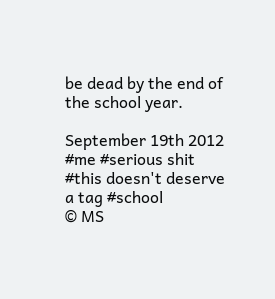be dead by the end of the school year.

September 19th 2012
#me #serious shit #this doesn't deserve a tag #school
© MS